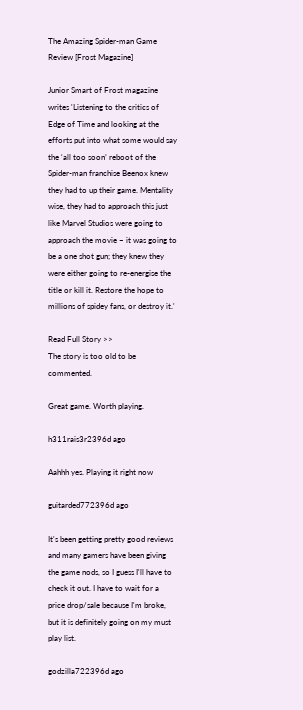The Amazing Spider-man Game Review [Frost Magazine]

Junior Smart of Frost magazine writes 'Listening to the critics of Edge of Time and looking at the efforts put into what some would say the ‘all too soon’ reboot of the Spider-man franchise Beenox knew they had to up their game. Mentality wise, they had to approach this just like Marvel Studios were going to approach the movie – it was going to be a one shot gun; they knew they were either going to re-energise the title or kill it. Restore the hope to millions of spidey fans, or destroy it.'

Read Full Story >>
The story is too old to be commented.

Great game. Worth playing.

h311rais3r2396d ago

Aahhh yes. Playing it right now

guitarded772396d ago

It's been getting pretty good reviews and many gamers have been giving the game nods, so I guess I'll have to check it out. I have to wait for a price drop/sale because I'm broke, but it is definitely going on my must play list.

godzilla722396d ago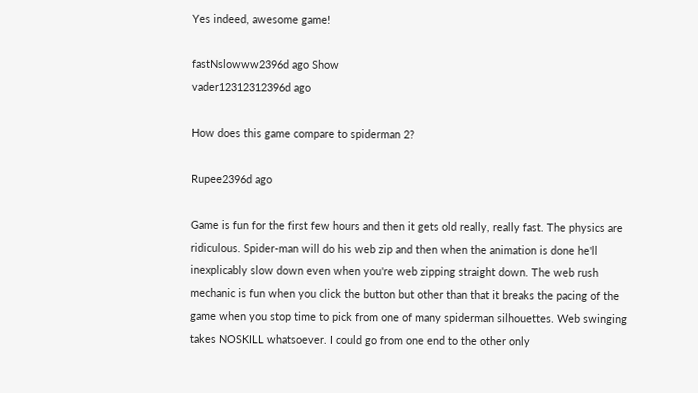Yes indeed, awesome game!

fastNslowww2396d ago Show
vader12312312396d ago

How does this game compare to spiderman 2?

Rupee2396d ago

Game is fun for the first few hours and then it gets old really, really fast. The physics are ridiculous. Spider-man will do his web zip and then when the animation is done he'll inexplicably slow down even when you're web zipping straight down. The web rush mechanic is fun when you click the button but other than that it breaks the pacing of the game when you stop time to pick from one of many spiderman silhouettes. Web swinging takes NOSKILL whatsoever. I could go from one end to the other only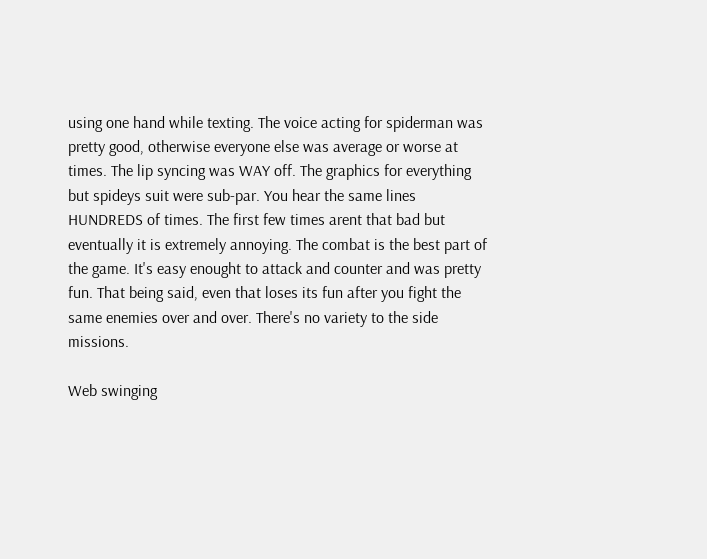using one hand while texting. The voice acting for spiderman was pretty good, otherwise everyone else was average or worse at times. The lip syncing was WAY off. The graphics for everything but spideys suit were sub-par. You hear the same lines HUNDREDS of times. The first few times arent that bad but eventually it is extremely annoying. The combat is the best part of the game. It's easy enought to attack and counter and was pretty fun. That being said, even that loses its fun after you fight the same enemies over and over. There's no variety to the side missions.

Web swinging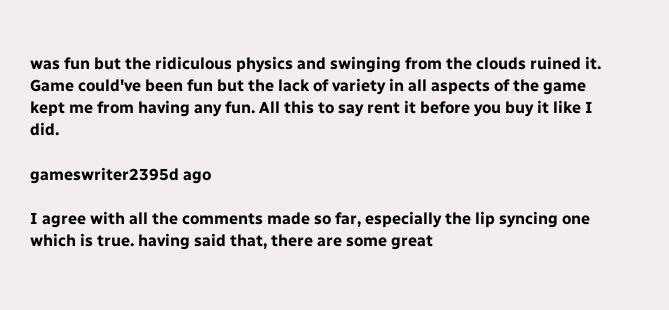was fun but the ridiculous physics and swinging from the clouds ruined it. Game could've been fun but the lack of variety in all aspects of the game kept me from having any fun. All this to say rent it before you buy it like I did.

gameswriter2395d ago

I agree with all the comments made so far, especially the lip syncing one which is true. having said that, there are some great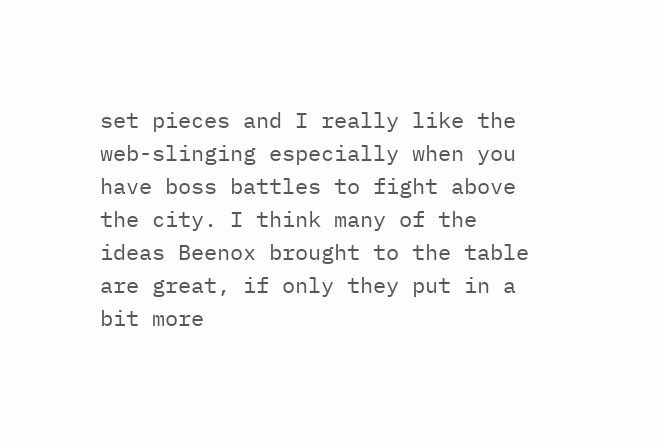set pieces and I really like the web-slinging especially when you have boss battles to fight above the city. I think many of the ideas Beenox brought to the table are great, if only they put in a bit more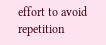effort to avoid repetition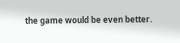the game would be even better.